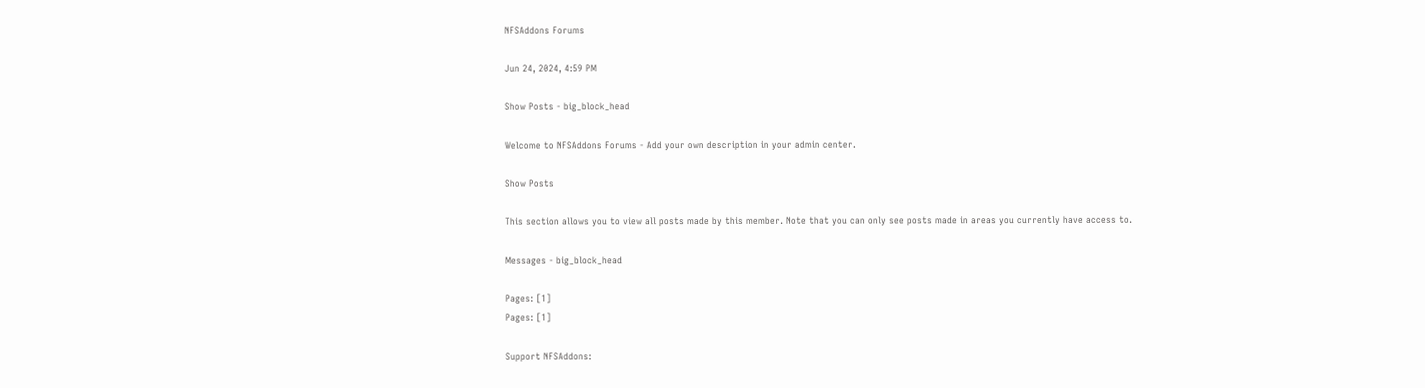NFSAddons Forums

Jun 24, 2024, 4:59 PM

Show Posts - big_block_head

Welcome to NFSAddons Forums - Add your own description in your admin center.

Show Posts

This section allows you to view all posts made by this member. Note that you can only see posts made in areas you currently have access to.

Messages - big_block_head

Pages: [1]
Pages: [1]

Support NFSAddons: